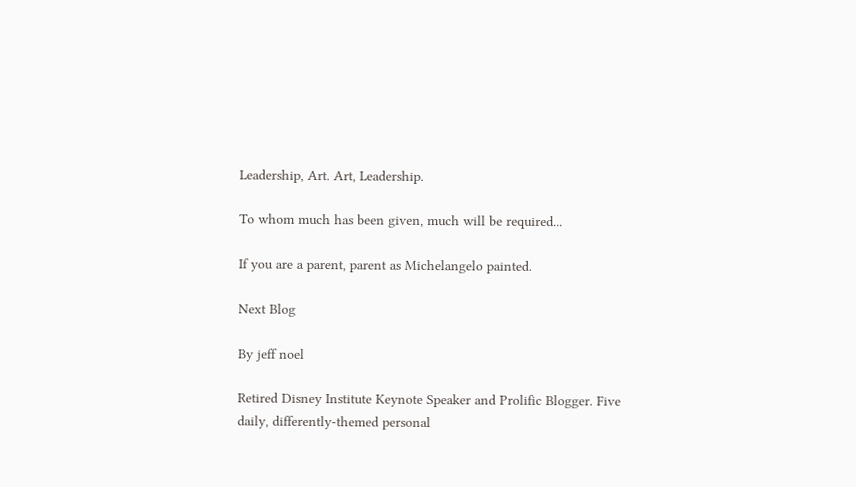Leadership, Art. Art, Leadership.

To whom much has been given, much will be required...

If you are a parent, parent as Michelangelo painted.

Next Blog

By jeff noel

Retired Disney Institute Keynote Speaker and Prolific Blogger. Five daily, differently-themed personal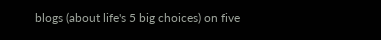blogs (about life's 5 big choices) on five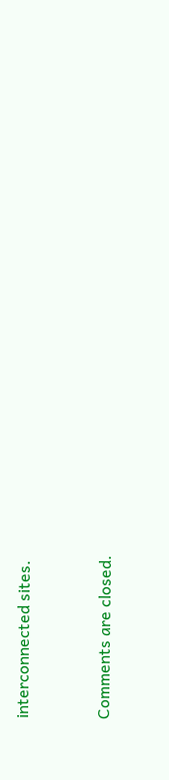interconnected sites.


Comments are closed.